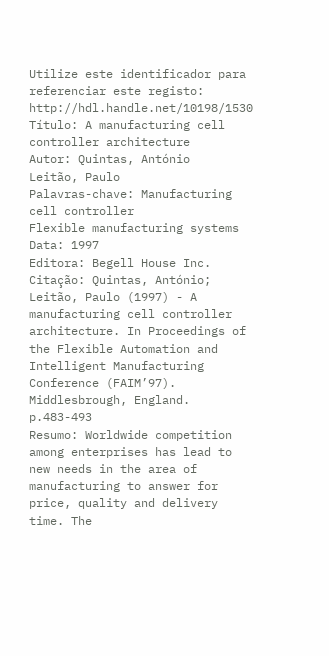Utilize este identificador para referenciar este registo: http://hdl.handle.net/10198/1530
Título: A manufacturing cell controller architecture
Autor: Quintas, António
Leitão, Paulo
Palavras-chave: Manufacturing cell controller
Flexible manufacturing systems
Data: 1997
Editora: Begell House Inc.
Citação: Quintas, António; Leitão, Paulo (1997) - A manufacturing cell controller architecture. In Proceedings of the Flexible Automation and Intelligent Manufacturing Conference (FAIM’97). Middlesbrough, England. p.483-493
Resumo: Worldwide competition among enterprises has lead to new needs in the area of manufacturing to answer for price, quality and delivery time. The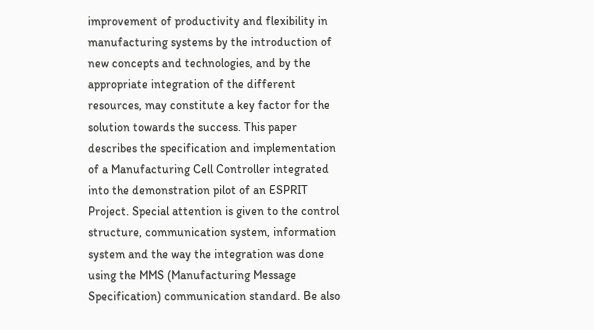improvement of productivity and flexibility in manufacturing systems by the introduction of new concepts and technologies, and by the appropriate integration of the different resources, may constitute a key factor for the solution towards the success. This paper describes the specification and implementation of a Manufacturing Cell Controller integrated into the demonstration pilot of an ESPRIT Project. Special attention is given to the control structure, communication system, information system and the way the integration was done using the MMS (Manufacturing Message Specification) communication standard. Be also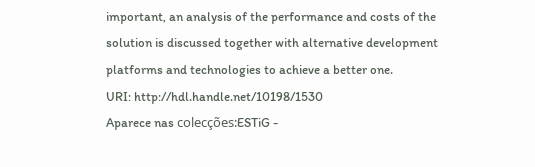important, an analysis of the performance and costs of the solution is discussed together with alternative development platforms and technologies to achieve a better one.
URI: http://hdl.handle.net/10198/1530
Aparece nas colecções:ESTiG -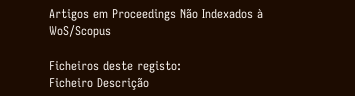Artigos em Proceedings Não Indexados à WoS/Scopus

Ficheiros deste registo:
Ficheiro Descrição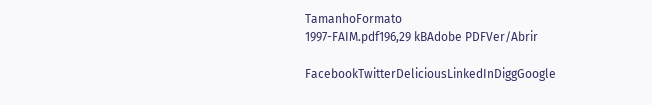TamanhoFormato
1997-FAIM.pdf196,29 kBAdobe PDFVer/Abrir

FacebookTwitterDeliciousLinkedInDiggGoogle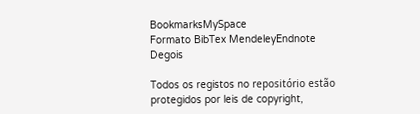BookmarksMySpace
Formato BibTex MendeleyEndnote Degois

Todos os registos no repositório estão protegidos por leis de copyright,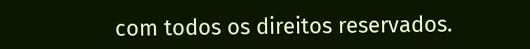com todos os direitos reservados.